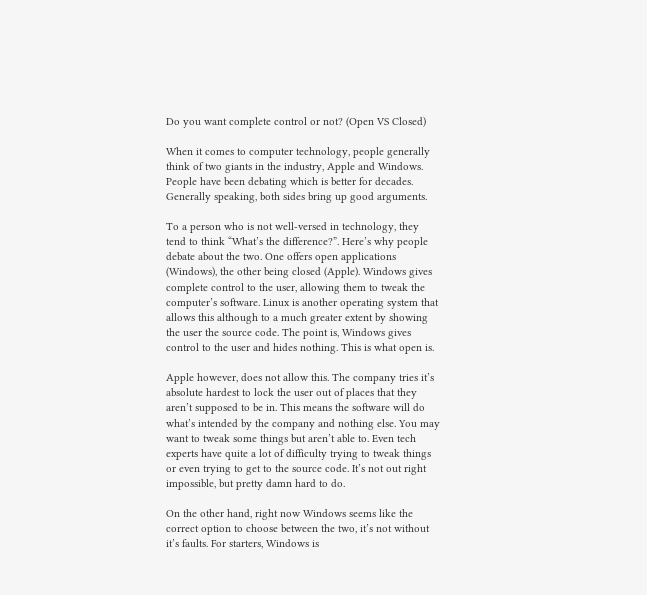Do you want complete control or not? (Open VS Closed)

When it comes to computer technology, people generally think of two giants in the industry, Apple and Windows. People have been debating which is better for decades. Generally speaking, both sides bring up good arguments.

To a person who is not well-versed in technology, they tend to think “What’s the difference?”. Here’s why people debate about the two. One offers open applications (Windows), the other being closed (Apple). Windows gives complete control to the user, allowing them to tweak the computer’s software. Linux is another operating system that allows this although to a much greater extent by showing the user the source code. The point is, Windows gives control to the user and hides nothing. This is what open is.

Apple however, does not allow this. The company tries it’s absolute hardest to lock the user out of places that they aren’t supposed to be in. This means the software will do what’s intended by the company and nothing else. You may want to tweak some things but aren’t able to. Even tech experts have quite a lot of difficulty trying to tweak things or even trying to get to the source code. It’s not out right impossible, but pretty damn hard to do.

On the other hand, right now Windows seems like the correct option to choose between the two, it’s not without it’s faults. For starters, Windows is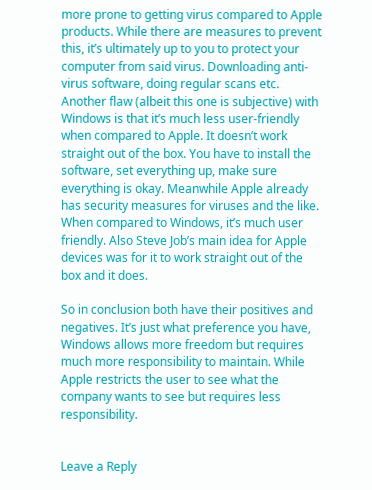more prone to getting virus compared to Apple products. While there are measures to prevent this, it’s ultimately up to you to protect your computer from said virus. Downloading anti-virus software, doing regular scans etc. Another flaw (albeit this one is subjective) with Windows is that it’s much less user-friendly when compared to Apple. It doesn’t work straight out of the box. You have to install the software, set everything up, make sure everything is okay. Meanwhile Apple already has security measures for viruses and the like. When compared to Windows, it’s much user friendly. Also Steve Job’s main idea for Apple devices was for it to work straight out of the box and it does.

So in conclusion both have their positives and negatives. It’s just what preference you have, Windows allows more freedom but requires much more responsibility to maintain. While Apple restricts the user to see what the company wants to see but requires less responsibility.


Leave a Reply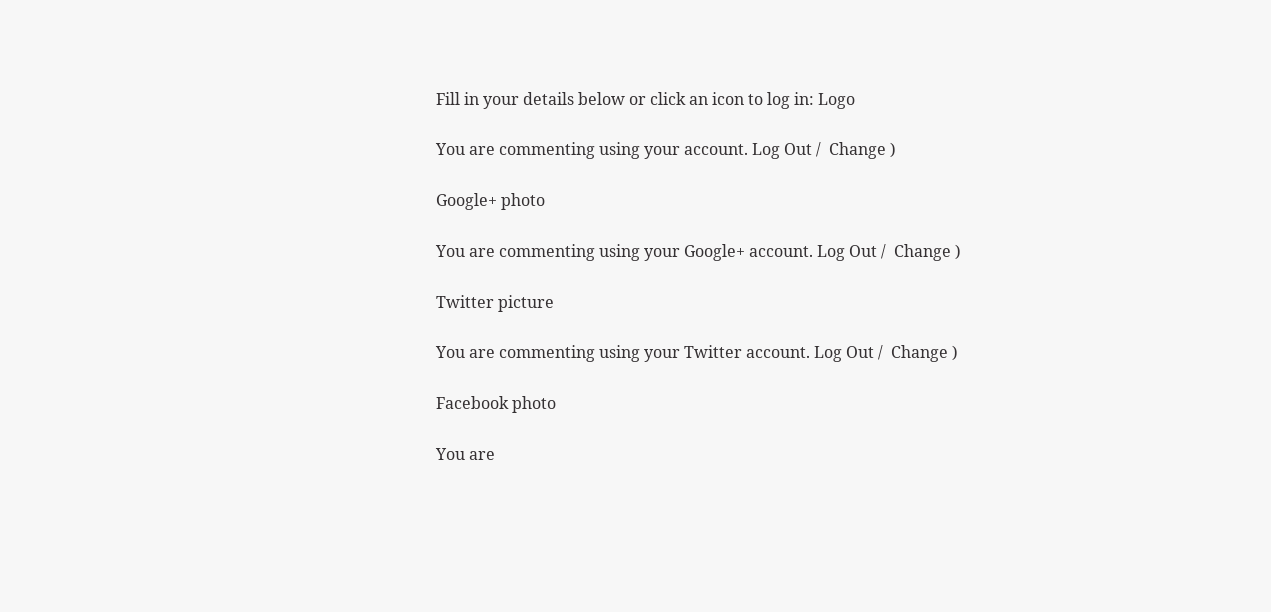Fill in your details below or click an icon to log in: Logo

You are commenting using your account. Log Out /  Change )

Google+ photo

You are commenting using your Google+ account. Log Out /  Change )

Twitter picture

You are commenting using your Twitter account. Log Out /  Change )

Facebook photo

You are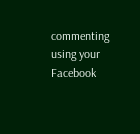commenting using your Facebook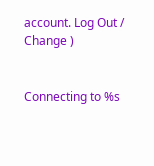account. Log Out /  Change )


Connecting to %s